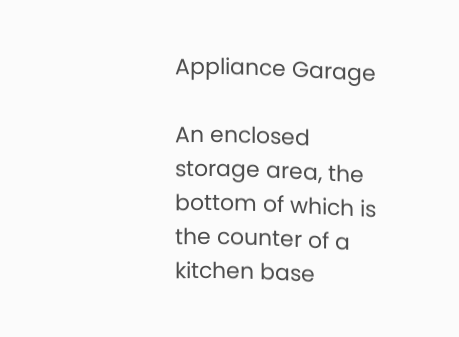Appliance Garage

An enclosed storage area, the bottom of which is the counter of a kitchen base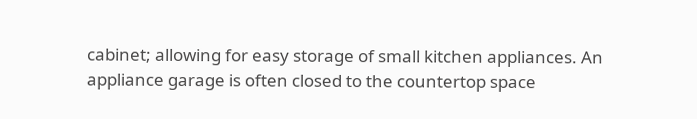cabinet; allowing for easy storage of small kitchen appliances. An appliance garage is often closed to the countertop space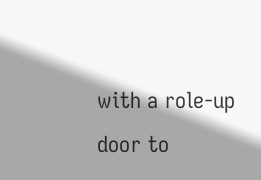with a role-up door to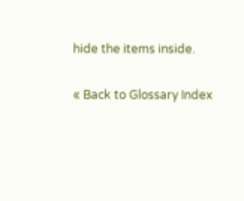hide the items inside.

« Back to Glossary Index